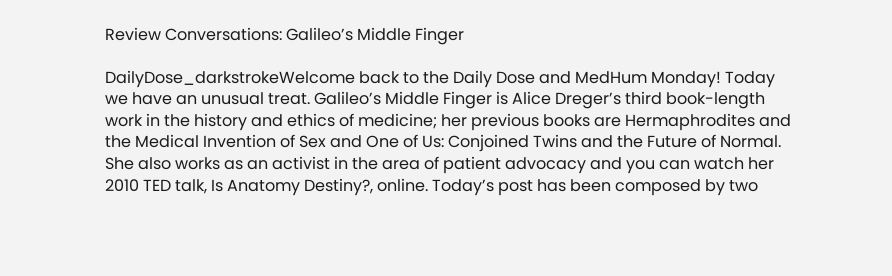Review Conversations: Galileo’s Middle Finger

DailyDose_darkstrokeWelcome back to the Daily Dose and MedHum Monday! Today we have an unusual treat. Galileo’s Middle Finger is Alice Dreger’s third book-length work in the history and ethics of medicine; her previous books are Hermaphrodites and the Medical Invention of Sex and One of Us: Conjoined Twins and the Future of Normal. She also works as an activist in the area of patient advocacy and you can watch her 2010 TED talk, Is Anatomy Destiny?, online. Today’s post has been composed by two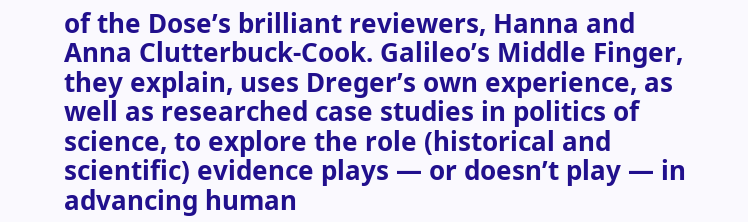of the Dose’s brilliant reviewers, Hanna and Anna Clutterbuck-Cook. Galileo’s Middle Finger, they explain, uses Dreger’s own experience, as well as researched case studies in politics of science, to explore the role (historical and scientific) evidence plays — or doesn’t play — in advancing human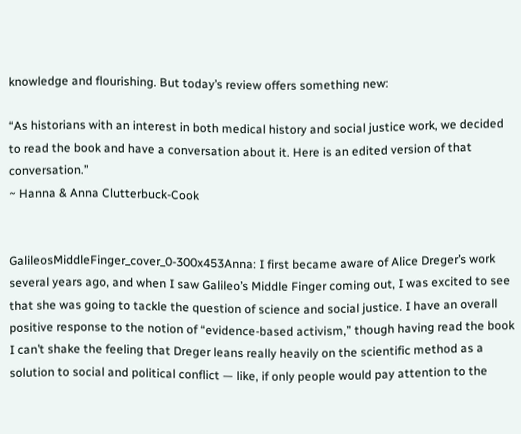knowledge and flourishing. But today’s review offers something new:

“As historians with an interest in both medical history and social justice work, we decided to read the book and have a conversation about it. Here is an edited version of that conversation.”
~ Hanna & Anna Clutterbuck-Cook


GalileosMiddleFinger_cover_0-300x453Anna: I first became aware of Alice Dreger’s work several years ago, and when I saw Galileo’s Middle Finger coming out, I was excited to see that she was going to tackle the question of science and social justice. I have an overall positive response to the notion of “evidence-based activism,” though having read the book I can’t shake the feeling that Dreger leans really heavily on the scientific method as a solution to social and political conflict — like, if only people would pay attention to the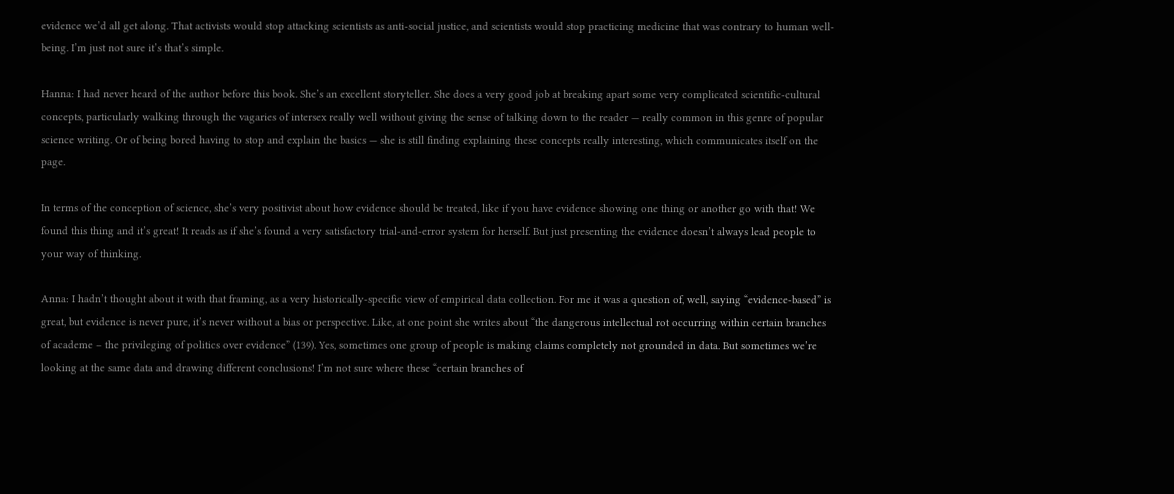evidence we’d all get along. That activists would stop attacking scientists as anti-social justice, and scientists would stop practicing medicine that was contrary to human well-being. I’m just not sure it’s that’s simple.

Hanna: I had never heard of the author before this book. She’s an excellent storyteller. She does a very good job at breaking apart some very complicated scientific-cultural concepts, particularly walking through the vagaries of intersex really well without giving the sense of talking down to the reader — really common in this genre of popular science writing. Or of being bored having to stop and explain the basics — she is still finding explaining these concepts really interesting, which communicates itself on the page.

In terms of the conception of science, she’s very positivist about how evidence should be treated, like if you have evidence showing one thing or another go with that! We found this thing and it’s great! It reads as if she’s found a very satisfactory trial-and-error system for herself. But just presenting the evidence doesn’t always lead people to your way of thinking.

Anna: I hadn’t thought about it with that framing, as a very historically-specific view of empirical data collection. For me it was a question of, well, saying “evidence-based” is great, but evidence is never pure, it’s never without a bias or perspective. Like, at one point she writes about “the dangerous intellectual rot occurring within certain branches of academe – the privileging of politics over evidence” (139). Yes, sometimes one group of people is making claims completely not grounded in data. But sometimes we’re looking at the same data and drawing different conclusions! I’m not sure where these “certain branches of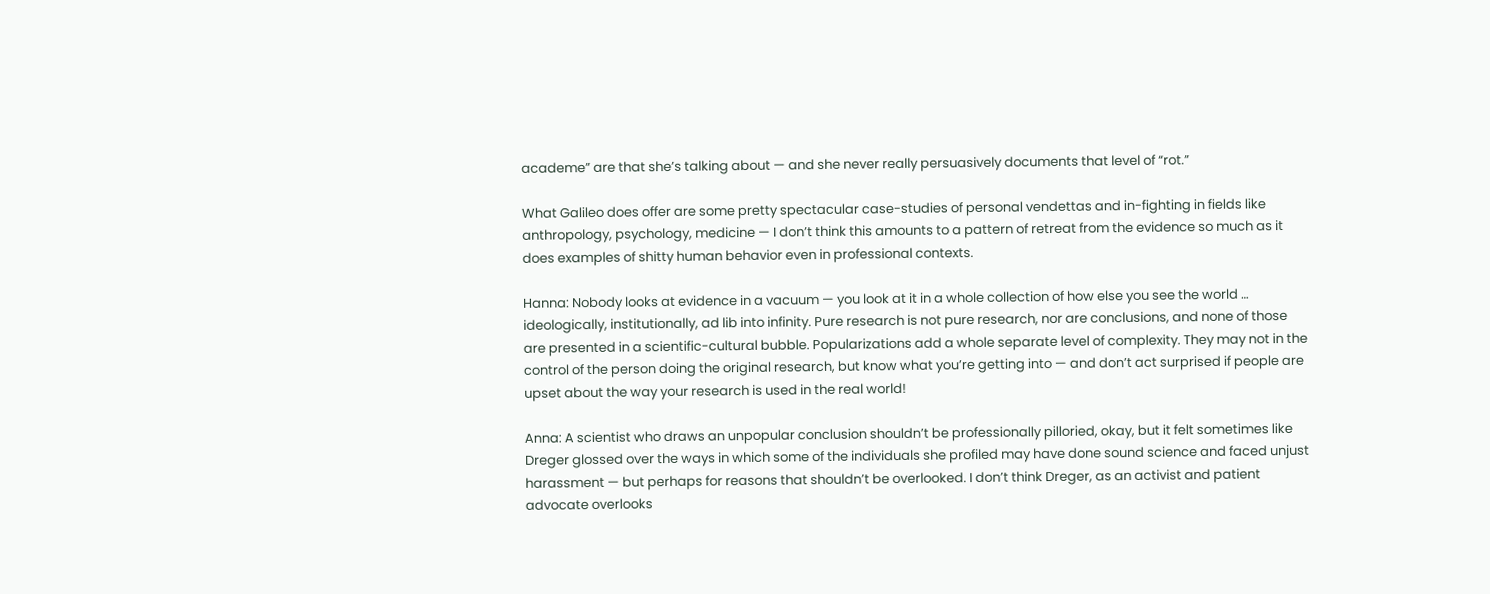academe” are that she’s talking about — and she never really persuasively documents that level of “rot.”

What Galileo does offer are some pretty spectacular case-studies of personal vendettas and in-fighting in fields like anthropology, psychology, medicine — I don’t think this amounts to a pattern of retreat from the evidence so much as it does examples of shitty human behavior even in professional contexts.

Hanna: Nobody looks at evidence in a vacuum — you look at it in a whole collection of how else you see the world … ideologically, institutionally, ad lib into infinity. Pure research is not pure research, nor are conclusions, and none of those are presented in a scientific-cultural bubble. Popularizations add a whole separate level of complexity. They may not in the control of the person doing the original research, but know what you’re getting into — and don’t act surprised if people are upset about the way your research is used in the real world!

Anna: A scientist who draws an unpopular conclusion shouldn’t be professionally pilloried, okay, but it felt sometimes like Dreger glossed over the ways in which some of the individuals she profiled may have done sound science and faced unjust harassment — but perhaps for reasons that shouldn’t be overlooked. I don’t think Dreger, as an activist and patient advocate overlooks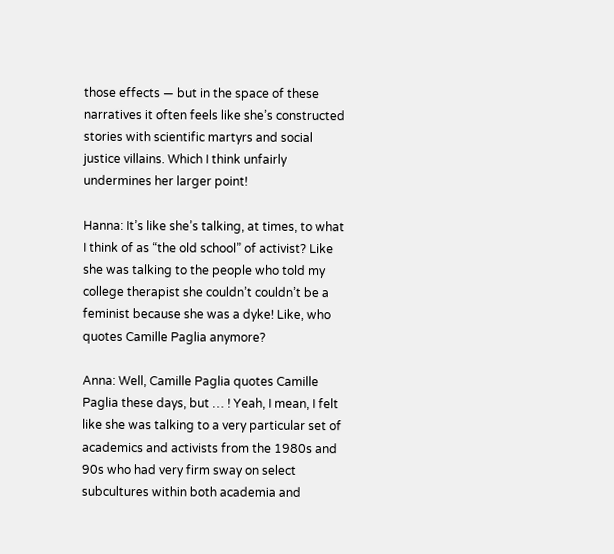those effects — but in the space of these narratives it often feels like she’s constructed stories with scientific martyrs and social justice villains. Which I think unfairly undermines her larger point!

Hanna: It’s like she’s talking, at times, to what I think of as “the old school” of activist? Like she was talking to the people who told my college therapist she couldn’t couldn’t be a feminist because she was a dyke! Like, who quotes Camille Paglia anymore?

Anna: Well, Camille Paglia quotes Camille Paglia these days, but … ! Yeah, I mean, I felt like she was talking to a very particular set of academics and activists from the 1980s and 90s who had very firm sway on select subcultures within both academia and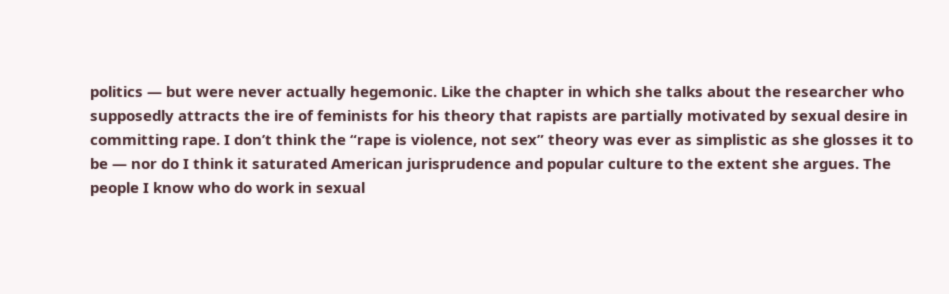politics — but were never actually hegemonic. Like the chapter in which she talks about the researcher who supposedly attracts the ire of feminists for his theory that rapists are partially motivated by sexual desire in committing rape. I don’t think the “rape is violence, not sex” theory was ever as simplistic as she glosses it to be — nor do I think it saturated American jurisprudence and popular culture to the extent she argues. The people I know who do work in sexual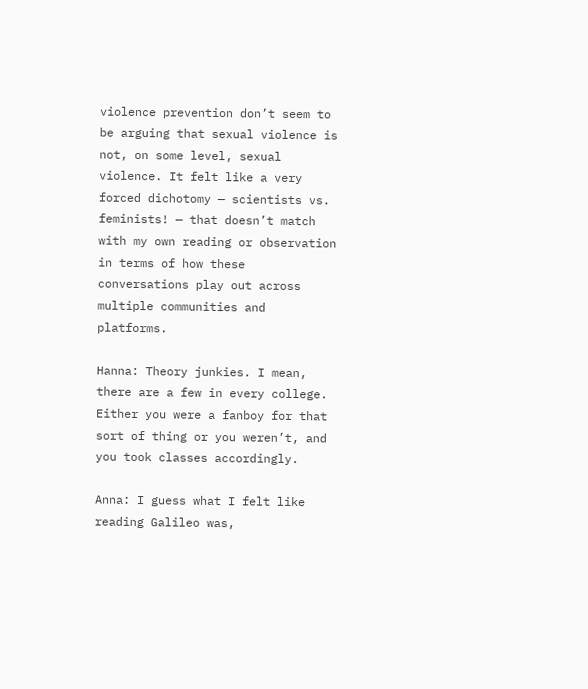violence prevention don’t seem to be arguing that sexual violence is not, on some level, sexual violence. It felt like a very forced dichotomy — scientists vs. feminists! — that doesn’t match with my own reading or observation in terms of how these conversations play out across multiple communities and platforms.

Hanna: Theory junkies. I mean, there are a few in every college. Either you were a fanboy for that sort of thing or you weren’t, and you took classes accordingly.

Anna: I guess what I felt like reading Galileo was,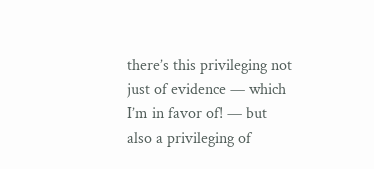there’s this privileging not just of evidence — which I’m in favor of! — but also a privileging of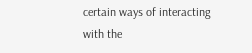certain ways of interacting with the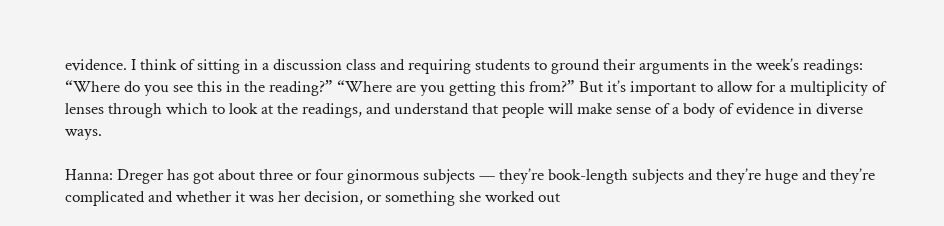evidence. I think of sitting in a discussion class and requiring students to ground their arguments in the week’s readings: “Where do you see this in the reading?” “Where are you getting this from?” But it’s important to allow for a multiplicity of lenses through which to look at the readings, and understand that people will make sense of a body of evidence in diverse ways.

Hanna: Dreger has got about three or four ginormous subjects — they’re book-length subjects and they’re huge and they’re complicated and whether it was her decision, or something she worked out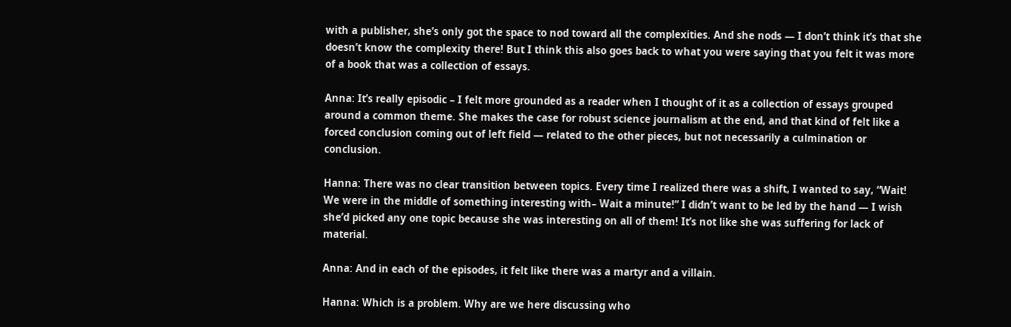with a publisher, she’s only got the space to nod toward all the complexities. And she nods — I don’t think it’s that she doesn’t know the complexity there! But I think this also goes back to what you were saying that you felt it was more of a book that was a collection of essays.

Anna: It’s really episodic – I felt more grounded as a reader when I thought of it as a collection of essays grouped around a common theme. She makes the case for robust science journalism at the end, and that kind of felt like a forced conclusion coming out of left field — related to the other pieces, but not necessarily a culmination or conclusion.

Hanna: There was no clear transition between topics. Every time I realized there was a shift, I wanted to say, “Wait! We were in the middle of something interesting with– Wait a minute!” I didn’t want to be led by the hand — I wish she’d picked any one topic because she was interesting on all of them! It’s not like she was suffering for lack of material.

Anna: And in each of the episodes, it felt like there was a martyr and a villain.

Hanna: Which is a problem. Why are we here discussing who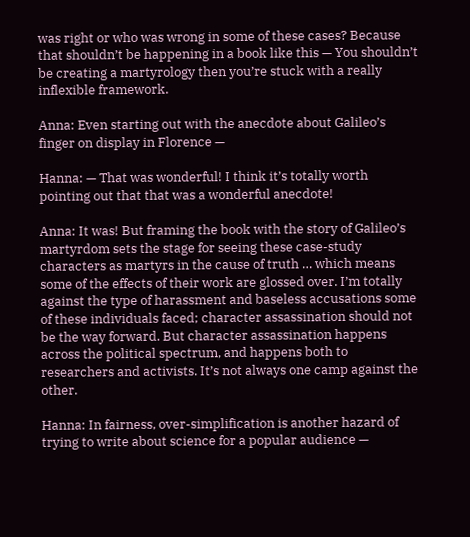was right or who was wrong in some of these cases? Because that shouldn’t be happening in a book like this — You shouldn’t be creating a martyrology then you’re stuck with a really inflexible framework.

Anna: Even starting out with the anecdote about Galileo’s finger on display in Florence —

Hanna: — That was wonderful! I think it’s totally worth pointing out that that was a wonderful anecdote!

Anna: It was! But framing the book with the story of Galileo’s martyrdom sets the stage for seeing these case-study characters as martyrs in the cause of truth … which means some of the effects of their work are glossed over. I’m totally against the type of harassment and baseless accusations some of these individuals faced; character assassination should not be the way forward. But character assassination happens across the political spectrum, and happens both to researchers and activists. It’s not always one camp against the other.

Hanna: In fairness, over-simplification is another hazard of trying to write about science for a popular audience —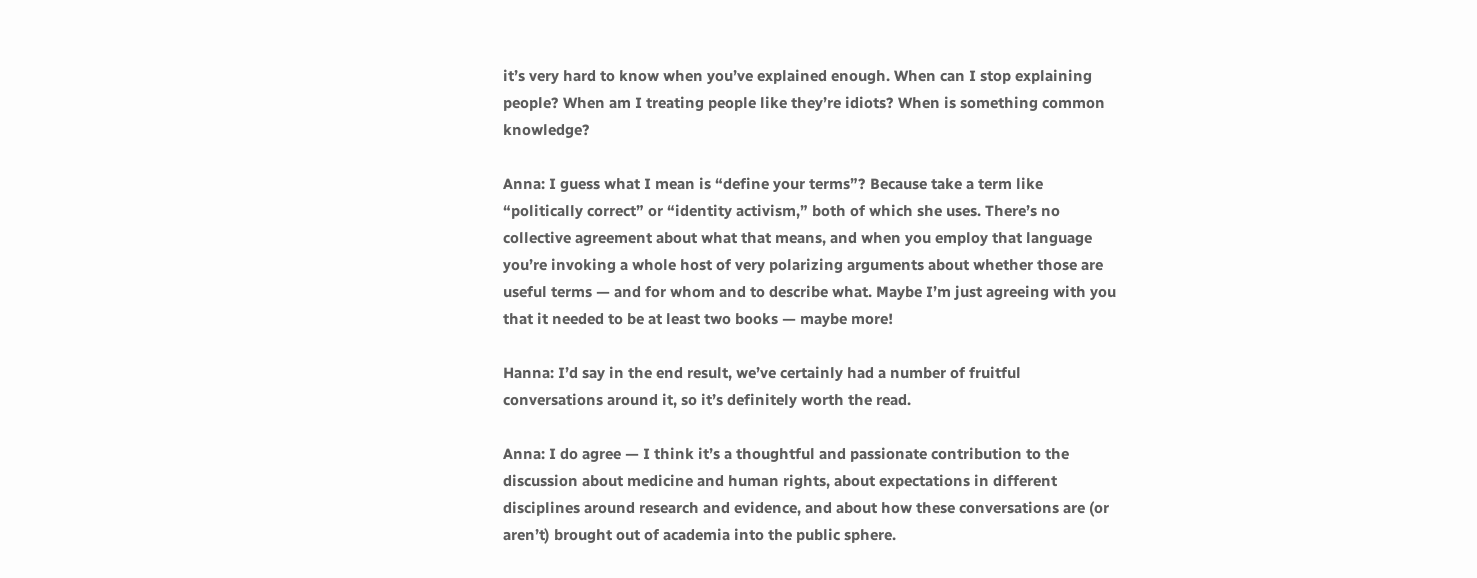it’s very hard to know when you’ve explained enough. When can I stop explaining people? When am I treating people like they’re idiots? When is something common knowledge?

Anna: I guess what I mean is “define your terms”? Because take a term like “politically correct” or “identity activism,” both of which she uses. There’s no collective agreement about what that means, and when you employ that language you’re invoking a whole host of very polarizing arguments about whether those are useful terms — and for whom and to describe what. Maybe I’m just agreeing with you that it needed to be at least two books — maybe more!

Hanna: I’d say in the end result, we’ve certainly had a number of fruitful conversations around it, so it’s definitely worth the read.

Anna: I do agree — I think it’s a thoughtful and passionate contribution to the discussion about medicine and human rights, about expectations in different disciplines around research and evidence, and about how these conversations are (or aren’t) brought out of academia into the public sphere.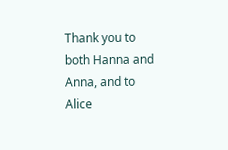Thank you to both Hanna and Anna, and to Alice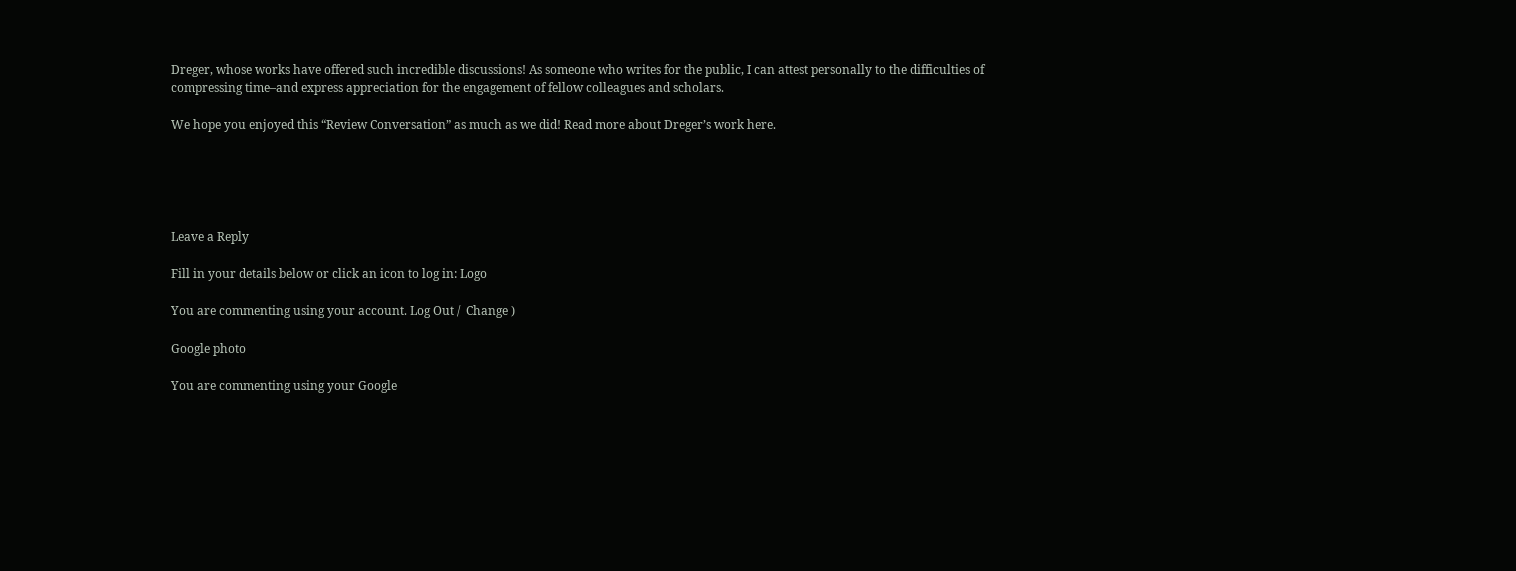Dreger, whose works have offered such incredible discussions! As someone who writes for the public, I can attest personally to the difficulties of compressing time–and express appreciation for the engagement of fellow colleagues and scholars.

We hope you enjoyed this “Review Conversation” as much as we did! Read more about Dreger’s work here.





Leave a Reply

Fill in your details below or click an icon to log in: Logo

You are commenting using your account. Log Out /  Change )

Google photo

You are commenting using your Google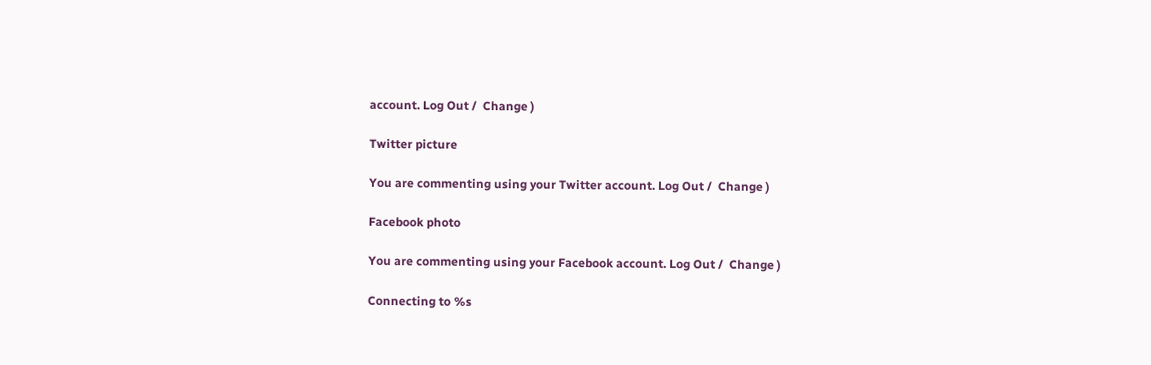account. Log Out /  Change )

Twitter picture

You are commenting using your Twitter account. Log Out /  Change )

Facebook photo

You are commenting using your Facebook account. Log Out /  Change )

Connecting to %s